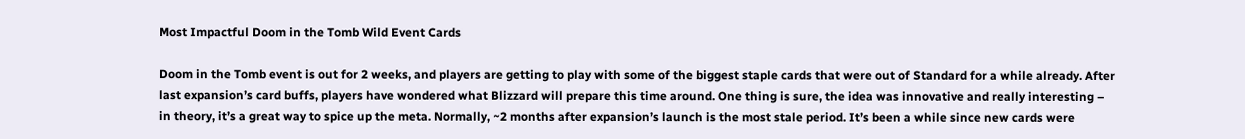Most Impactful Doom in the Tomb Wild Event Cards

Doom in the Tomb event is out for 2 weeks, and players are getting to play with some of the biggest staple cards that were out of Standard for a while already. After last expansion’s card buffs, players have wondered what Blizzard will prepare this time around. One thing is sure, the idea was innovative and really interesting – in theory, it’s a great way to spice up the meta. Normally, ~2 months after expansion’s launch is the most stale period. It’s been a while since new cards were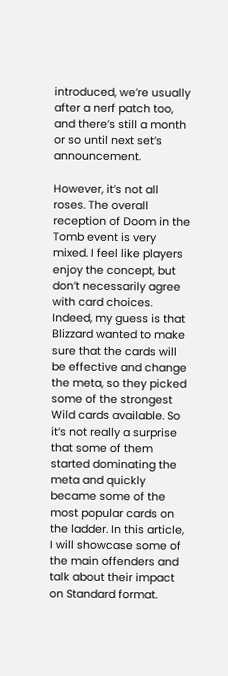introduced, we’re usually after a nerf patch too, and there’s still a month or so until next set’s announcement.

However, it’s not all roses. The overall reception of Doom in the Tomb event is very mixed. I feel like players enjoy the concept, but don’t necessarily agree with card choices. Indeed, my guess is that Blizzard wanted to make sure that the cards will be effective and change the meta, so they picked some of the strongest Wild cards available. So it’s not really a surprise that some of them started dominating the meta and quickly became some of the most popular cards on the ladder. In this article, I will showcase some of the main offenders and talk about their impact on Standard format.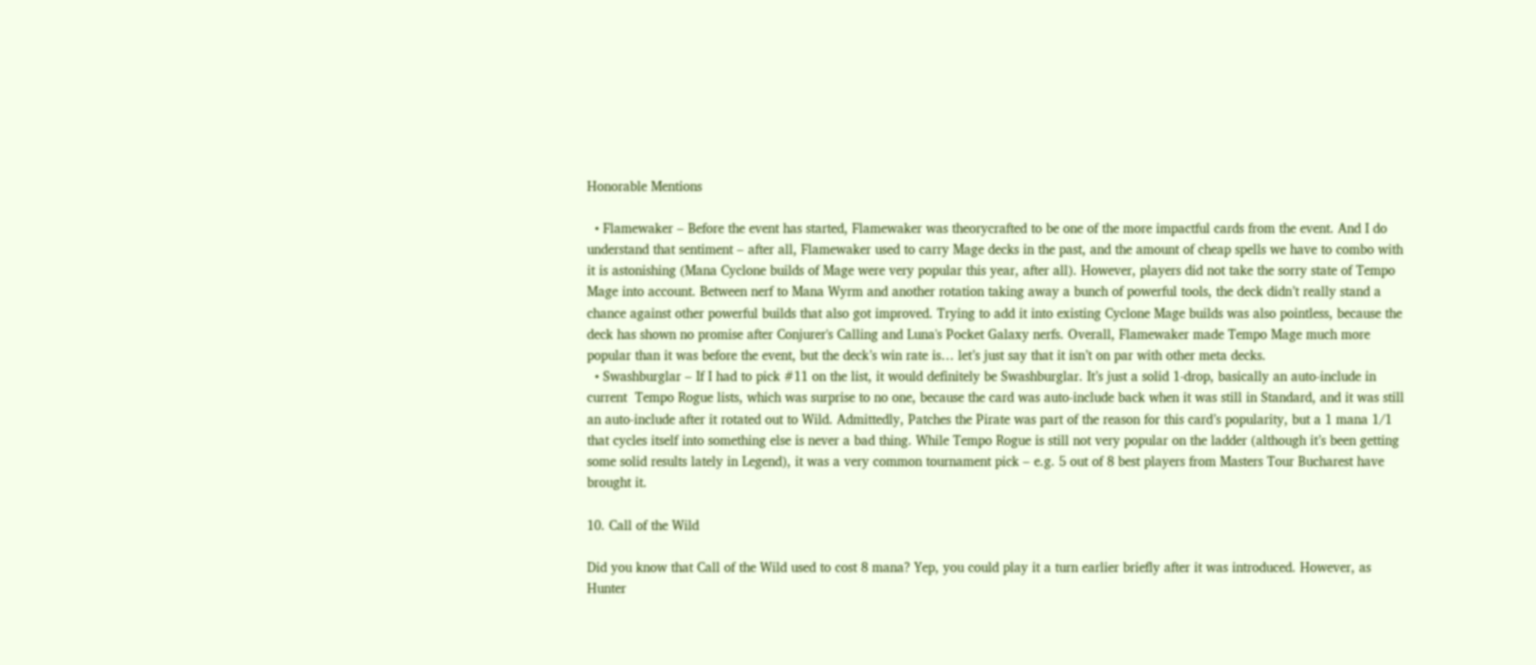Honorable Mentions

  • Flamewaker – Before the event has started, Flamewaker was theorycrafted to be one of the more impactful cards from the event. And I do understand that sentiment – after all, Flamewaker used to carry Mage decks in the past, and the amount of cheap spells we have to combo with it is astonishing (Mana Cyclone builds of Mage were very popular this year, after all). However, players did not take the sorry state of Tempo Mage into account. Between nerf to Mana Wyrm and another rotation taking away a bunch of powerful tools, the deck didn’t really stand a chance against other powerful builds that also got improved. Trying to add it into existing Cyclone Mage builds was also pointless, because the deck has shown no promise after Conjurer's Calling and Luna's Pocket Galaxy nerfs. Overall, Flamewaker made Tempo Mage much more popular than it was before the event, but the deck’s win rate is… let’s just say that it isn’t on par with other meta decks.
  • Swashburglar – If I had to pick #11 on the list, it would definitely be Swashburglar. It’s just a solid 1-drop, basically an auto-include in current  Tempo Rogue lists, which was surprise to no one, because the card was auto-include back when it was still in Standard, and it was still an auto-include after it rotated out to Wild. Admittedly, Patches the Pirate was part of the reason for this card’s popularity, but a 1 mana 1/1 that cycles itself into something else is never a bad thing. While Tempo Rogue is still not very popular on the ladder (although it’s been getting some solid results lately in Legend), it was a very common tournament pick – e.g. 5 out of 8 best players from Masters Tour Bucharest have brought it.

10. Call of the Wild

Did you know that Call of the Wild used to cost 8 mana? Yep, you could play it a turn earlier briefly after it was introduced. However, as Hunter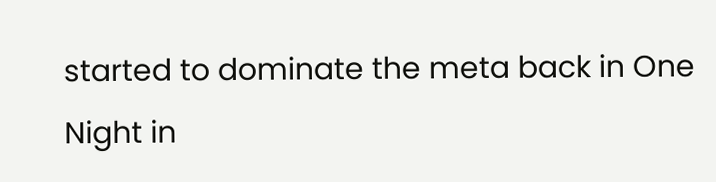started to dominate the meta back in One Night in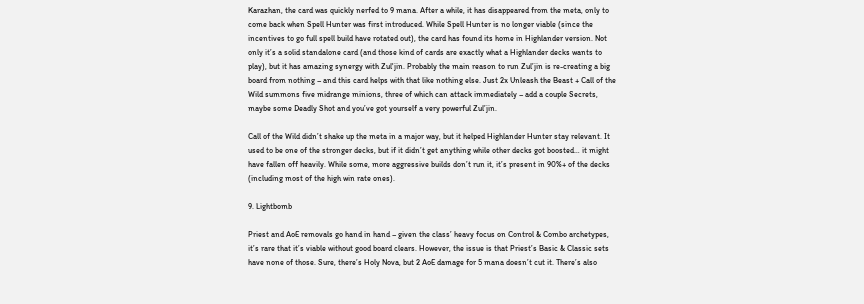Karazhan, the card was quickly nerfed to 9 mana. After a while, it has disappeared from the meta, only to come back when Spell Hunter was first introduced. While Spell Hunter is no longer viable (since the incentives to go full spell build have rotated out), the card has found its home in Highlander version. Not only it’s a solid standalone card (and those kind of cards are exactly what a Highlander decks wants to play), but it has amazing synergy with Zul'jin. Probably the main reason to run Zul’jin is re-creating a big board from nothing – and this card helps with that like nothing else. Just 2x Unleash the Beast + Call of the Wild summons five midrange minions, three of which can attack immediately – add a couple Secrets, maybe some Deadly Shot and you’ve got yourself a very powerful Zul’jin.

Call of the Wild didn’t shake up the meta in a major way, but it helped Highlander Hunter stay relevant. It used to be one of the stronger decks, but if it didn’t get anything while other decks got boosted… it might have fallen off heavily. While some, more aggressive builds don’t run it, it’s present in 90%+ of the decks (including most of the high win rate ones).

9. Lightbomb

Priest and AoE removals go hand in hand – given the class’ heavy focus on Control & Combo archetypes, it’s rare that it’s viable without good board clears. However, the issue is that Priest’s Basic & Classic sets have none of those. Sure, there’s Holy Nova, but 2 AoE damage for 5 mana doesn’t cut it. There’s also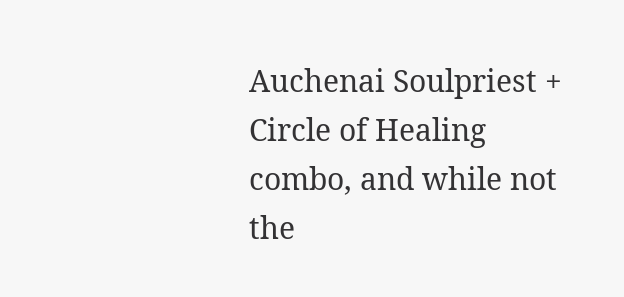Auchenai Soulpriest + Circle of Healing combo, and while not the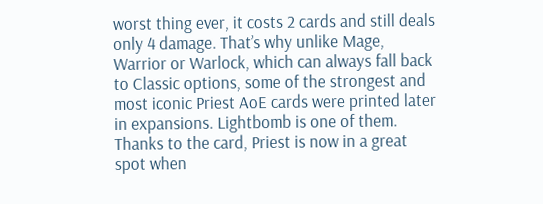worst thing ever, it costs 2 cards and still deals only 4 damage. That’s why unlike Mage, Warrior or Warlock, which can always fall back to Classic options, some of the strongest and most iconic Priest AoE cards were printed later in expansions. Lightbomb is one of them. Thanks to the card, Priest is now in a great spot when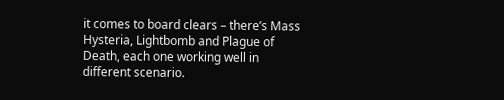it comes to board clears – there’s Mass Hysteria, Lightbomb and Plague of Death, each one working well in different scenario.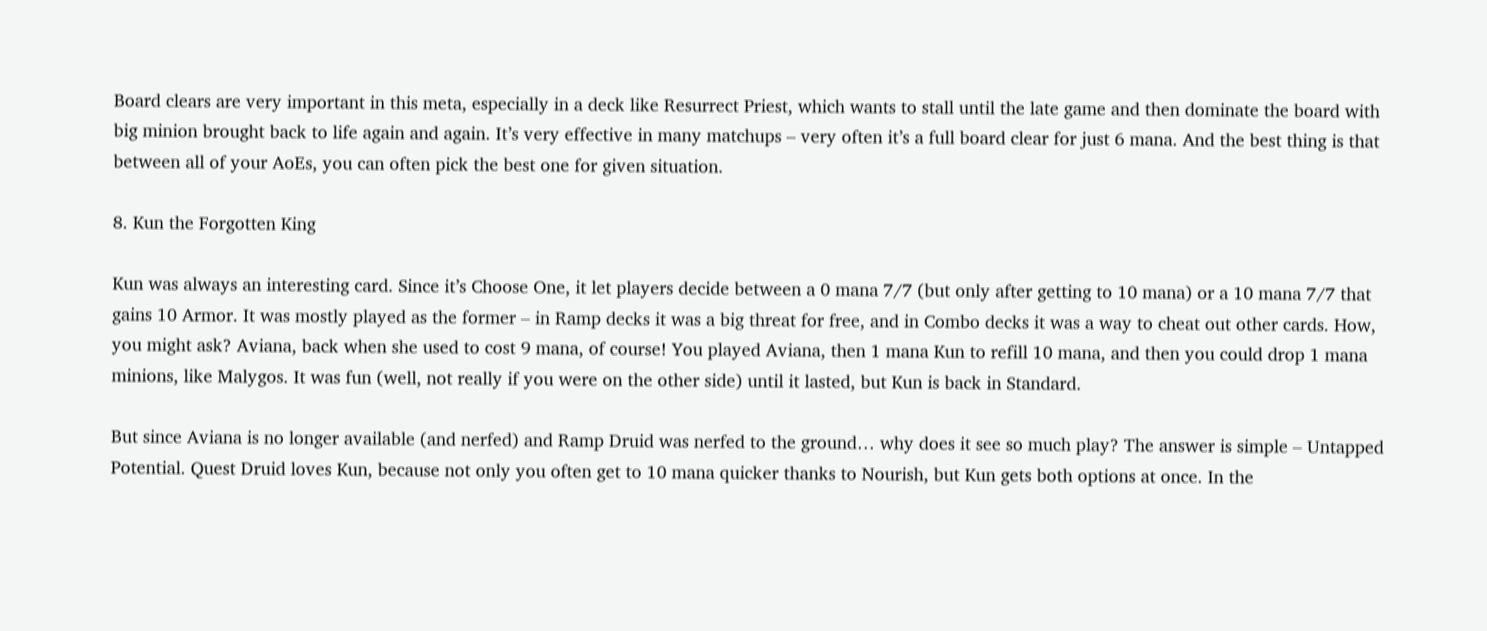Board clears are very important in this meta, especially in a deck like Resurrect Priest, which wants to stall until the late game and then dominate the board with big minion brought back to life again and again. It’s very effective in many matchups – very often it’s a full board clear for just 6 mana. And the best thing is that between all of your AoEs, you can often pick the best one for given situation.

8. Kun the Forgotten King

Kun was always an interesting card. Since it’s Choose One, it let players decide between a 0 mana 7/7 (but only after getting to 10 mana) or a 10 mana 7/7 that gains 10 Armor. It was mostly played as the former – in Ramp decks it was a big threat for free, and in Combo decks it was a way to cheat out other cards. How, you might ask? Aviana, back when she used to cost 9 mana, of course! You played Aviana, then 1 mana Kun to refill 10 mana, and then you could drop 1 mana minions, like Malygos. It was fun (well, not really if you were on the other side) until it lasted, but Kun is back in Standard.

But since Aviana is no longer available (and nerfed) and Ramp Druid was nerfed to the ground… why does it see so much play? The answer is simple – Untapped Potential. Quest Druid loves Kun, because not only you often get to 10 mana quicker thanks to Nourish, but Kun gets both options at once. In the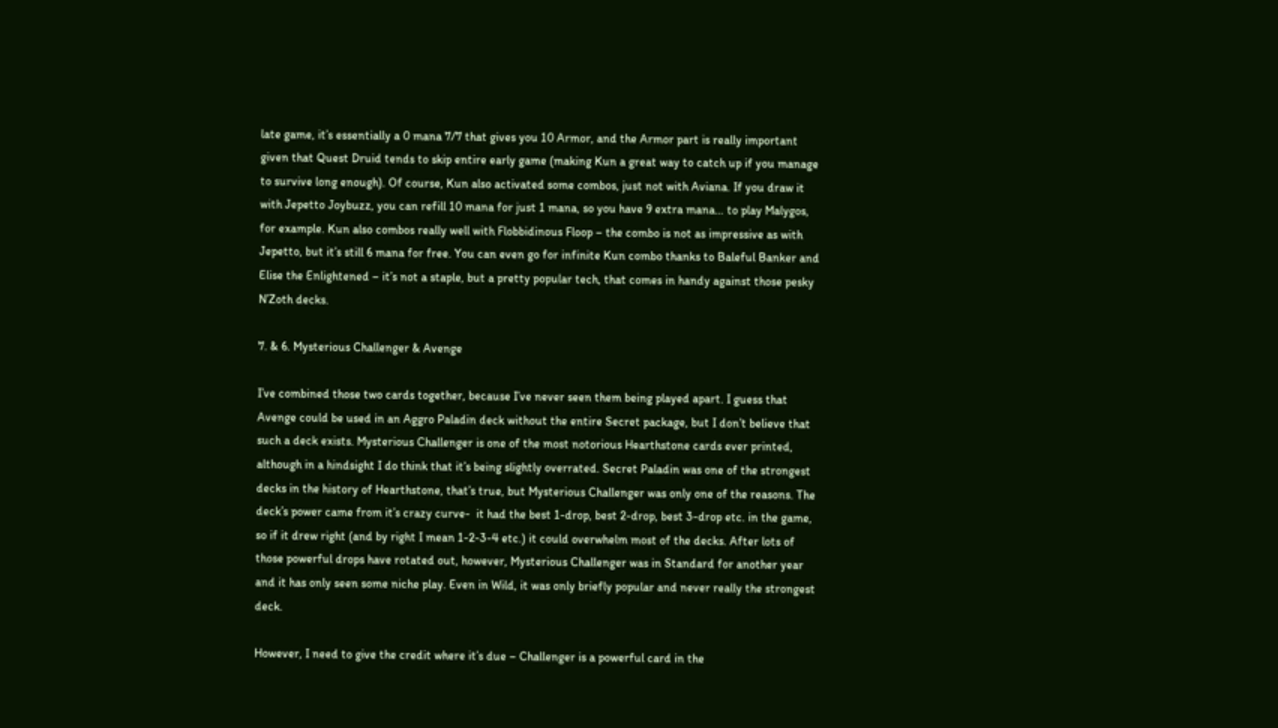late game, it’s essentially a 0 mana 7/7 that gives you 10 Armor, and the Armor part is really important given that Quest Druid tends to skip entire early game (making Kun a great way to catch up if you manage to survive long enough). Of course, Kun also activated some combos, just not with Aviana. If you draw it with Jepetto Joybuzz, you can refill 10 mana for just 1 mana, so you have 9 extra mana… to play Malygos, for example. Kun also combos really well with Flobbidinous Floop – the combo is not as impressive as with Jepetto, but it’s still 6 mana for free. You can even go for infinite Kun combo thanks to Baleful Banker and Elise the Enlightened – it’s not a staple, but a pretty popular tech, that comes in handy against those pesky N’Zoth decks.

7. & 6. Mysterious Challenger & Avenge

I’ve combined those two cards together, because I’ve never seen them being played apart. I guess that Avenge could be used in an Aggro Paladin deck without the entire Secret package, but I don’t believe that such a deck exists. Mysterious Challenger is one of the most notorious Hearthstone cards ever printed, although in a hindsight I do think that it’s being slightly overrated. Secret Paladin was one of the strongest decks in the history of Hearthstone, that’s true, but Mysterious Challenger was only one of the reasons. The deck’s power came from it’s crazy curve-  it had the best 1-drop, best 2-drop, best 3-drop etc. in the game, so if it drew right (and by right I mean 1-2-3-4 etc.) it could overwhelm most of the decks. After lots of those powerful drops have rotated out, however, Mysterious Challenger was in Standard for another year and it has only seen some niche play. Even in Wild, it was only briefly popular and never really the strongest deck.

However, I need to give the credit where it’s due – Challenger is a powerful card in the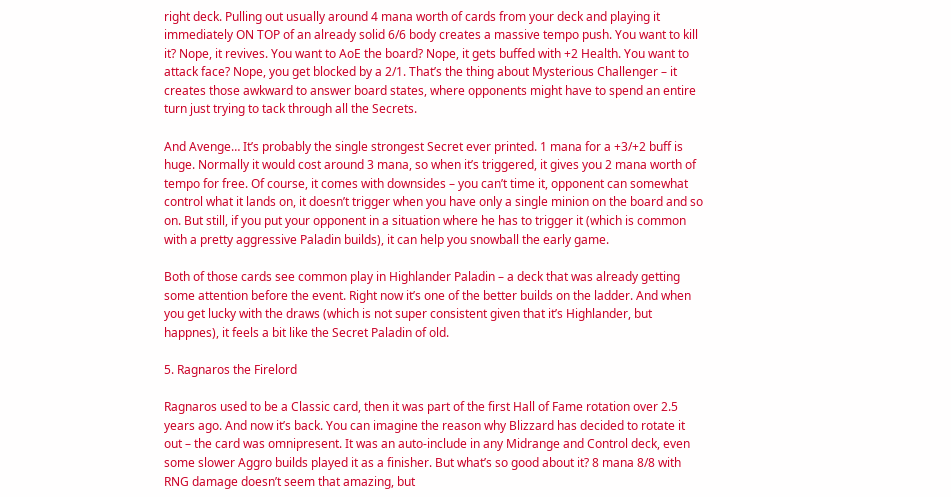right deck. Pulling out usually around 4 mana worth of cards from your deck and playing it immediately ON TOP of an already solid 6/6 body creates a massive tempo push. You want to kill it? Nope, it revives. You want to AoE the board? Nope, it gets buffed with +2 Health. You want to attack face? Nope, you get blocked by a 2/1. That’s the thing about Mysterious Challenger – it creates those awkward to answer board states, where opponents might have to spend an entire turn just trying to tack through all the Secrets.

And Avenge… It’s probably the single strongest Secret ever printed. 1 mana for a +3/+2 buff is huge. Normally it would cost around 3 mana, so when it’s triggered, it gives you 2 mana worth of tempo for free. Of course, it comes with downsides – you can’t time it, opponent can somewhat control what it lands on, it doesn’t trigger when you have only a single minion on the board and so on. But still, if you put your opponent in a situation where he has to trigger it (which is common with a pretty aggressive Paladin builds), it can help you snowball the early game.

Both of those cards see common play in Highlander Paladin – a deck that was already getting some attention before the event. Right now it’s one of the better builds on the ladder. And when you get lucky with the draws (which is not super consistent given that it’s Highlander, but happnes), it feels a bit like the Secret Paladin of old.

5. Ragnaros the Firelord

Ragnaros used to be a Classic card, then it was part of the first Hall of Fame rotation over 2.5 years ago. And now it’s back. You can imagine the reason why Blizzard has decided to rotate it out – the card was omnipresent. It was an auto-include in any Midrange and Control deck, even some slower Aggro builds played it as a finisher. But what’s so good about it? 8 mana 8/8 with RNG damage doesn’t seem that amazing, but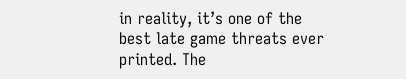in reality, it’s one of the best late game threats ever printed. The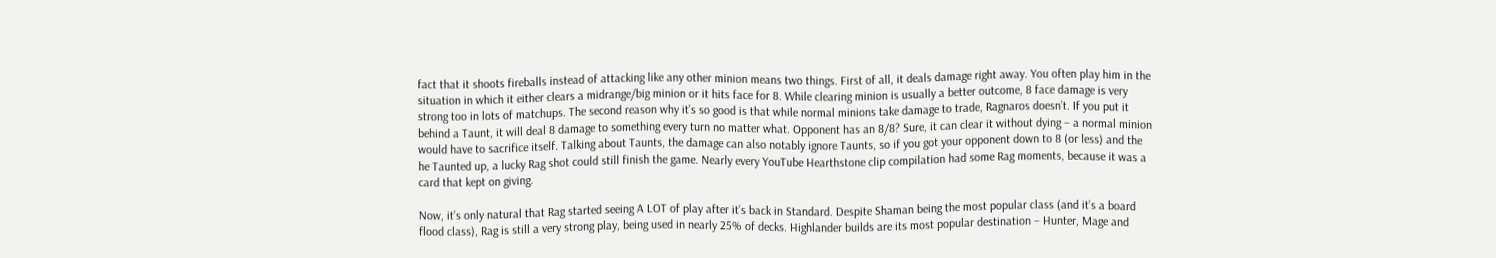fact that it shoots fireballs instead of attacking like any other minion means two things. First of all, it deals damage right away. You often play him in the situation in which it either clears a midrange/big minion or it hits face for 8. While clearing minion is usually a better outcome, 8 face damage is very strong too in lots of matchups. The second reason why it’s so good is that while normal minions take damage to trade, Ragnaros doesn’t. If you put it behind a Taunt, it will deal 8 damage to something every turn no matter what. Opponent has an 8/8? Sure, it can clear it without dying – a normal minion would have to sacrifice itself. Talking about Taunts, the damage can also notably ignore Taunts, so if you got your opponent down to 8 (or less) and the he Taunted up, a lucky Rag shot could still finish the game. Nearly every YouTube Hearthstone clip compilation had some Rag moments, because it was a card that kept on giving.

Now, it’s only natural that Rag started seeing A LOT of play after it’s back in Standard. Despite Shaman being the most popular class (and it’s a board flood class), Rag is still a very strong play, being used in nearly 25% of decks. Highlander builds are its most popular destination – Hunter, Mage and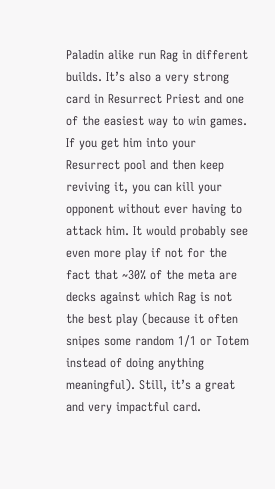Paladin alike run Rag in different builds. It’s also a very strong card in Resurrect Priest and one of the easiest way to win games. If you get him into your Resurrect pool and then keep reviving it, you can kill your opponent without ever having to attack him. It would probably see even more play if not for the fact that ~30% of the meta are decks against which Rag is not the best play (because it often snipes some random 1/1 or Totem instead of doing anything meaningful). Still, it’s a great and very impactful card.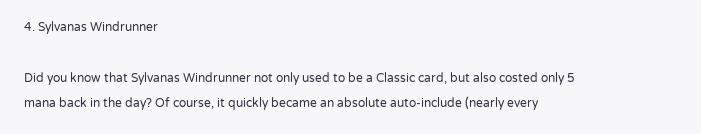4. Sylvanas Windrunner

Did you know that Sylvanas Windrunner not only used to be a Classic card, but also costed only 5 mana back in the day? Of course, it quickly became an absolute auto-include (nearly every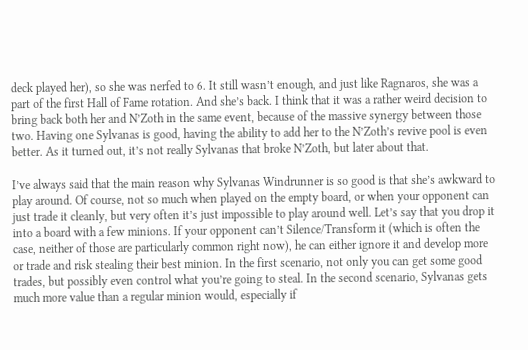deck played her), so she was nerfed to 6. It still wasn’t enough, and just like Ragnaros, she was a part of the first Hall of Fame rotation. And she’s back. I think that it was a rather weird decision to bring back both her and N’Zoth in the same event, because of the massive synergy between those two. Having one Sylvanas is good, having the ability to add her to the N’Zoth’s revive pool is even better. As it turned out, it’s not really Sylvanas that broke N’Zoth, but later about that.

I’ve always said that the main reason why Sylvanas Windrunner is so good is that she’s awkward to play around. Of course, not so much when played on the empty board, or when your opponent can just trade it cleanly, but very often it’s just impossible to play around well. Let’s say that you drop it into a board with a few minions. If your opponent can’t Silence/Transform it (which is often the case, neither of those are particularly common right now), he can either ignore it and develop more or trade and risk stealing their best minion. In the first scenario, not only you can get some good trades, but possibly even control what you’re going to steal. In the second scenario, Sylvanas gets much more value than a regular minion would, especially if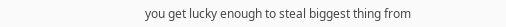you get lucky enough to steal biggest thing from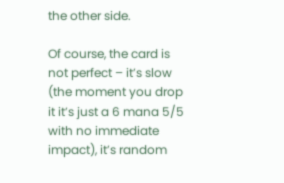the other side.

Of course, the card is not perfect – it’s slow (the moment you drop it it’s just a 6 mana 5/5 with no immediate impact), it’s random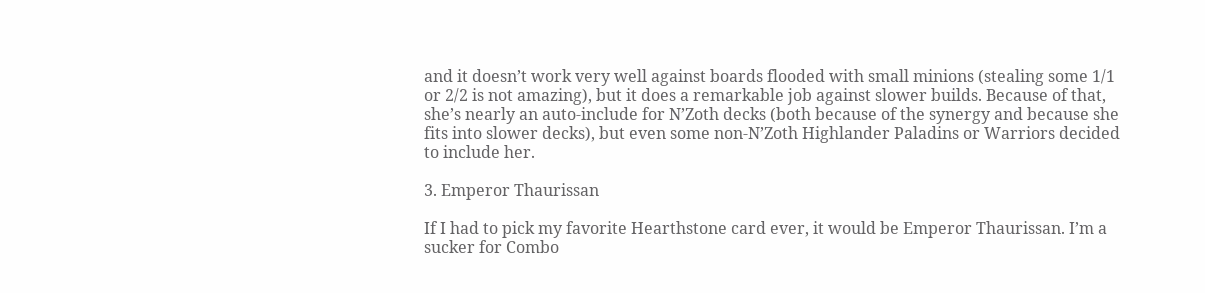and it doesn’t work very well against boards flooded with small minions (stealing some 1/1 or 2/2 is not amazing), but it does a remarkable job against slower builds. Because of that, she’s nearly an auto-include for N’Zoth decks (both because of the synergy and because she fits into slower decks), but even some non-N’Zoth Highlander Paladins or Warriors decided to include her.

3. Emperor Thaurissan

If I had to pick my favorite Hearthstone card ever, it would be Emperor Thaurissan. I’m a sucker for Combo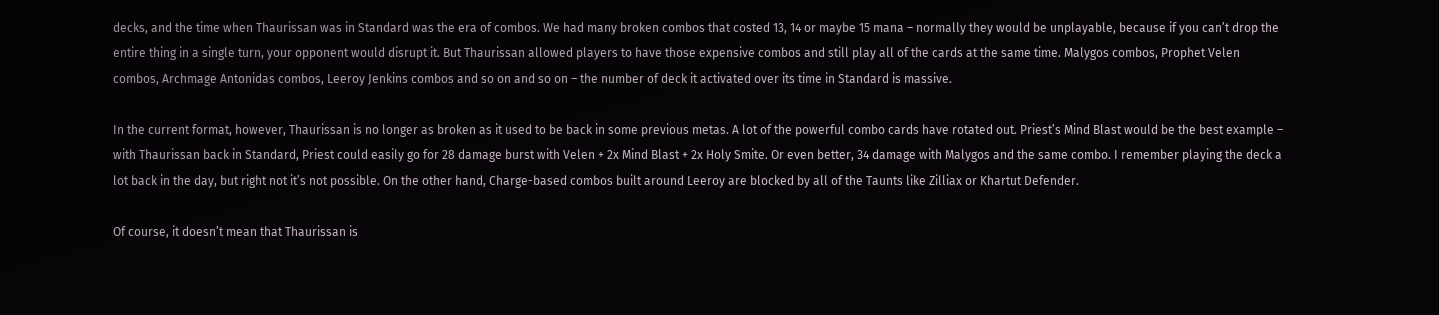decks, and the time when Thaurissan was in Standard was the era of combos. We had many broken combos that costed 13, 14 or maybe 15 mana – normally they would be unplayable, because if you can’t drop the entire thing in a single turn, your opponent would disrupt it. But Thaurissan allowed players to have those expensive combos and still play all of the cards at the same time. Malygos combos, Prophet Velen combos, Archmage Antonidas combos, Leeroy Jenkins combos and so on and so on – the number of deck it activated over its time in Standard is massive.

In the current format, however, Thaurissan is no longer as broken as it used to be back in some previous metas. A lot of the powerful combo cards have rotated out. Priest’s Mind Blast would be the best example – with Thaurissan back in Standard, Priest could easily go for 28 damage burst with Velen + 2x Mind Blast + 2x Holy Smite. Or even better, 34 damage with Malygos and the same combo. I remember playing the deck a lot back in the day, but right not it’s not possible. On the other hand, Charge-based combos built around Leeroy are blocked by all of the Taunts like Zilliax or Khartut Defender.

Of course, it doesn’t mean that Thaurissan is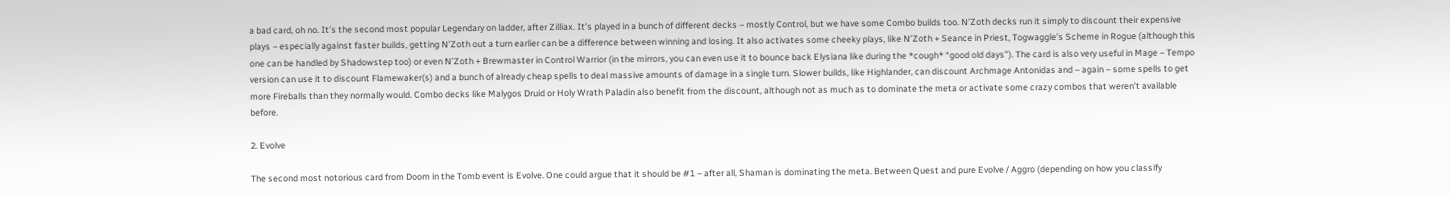a bad card, oh no. It’s the second most popular Legendary on ladder, after Zilliax. It’s played in a bunch of different decks – mostly Control, but we have some Combo builds too. N’Zoth decks run it simply to discount their expensive plays – especially against faster builds, getting N’Zoth out a turn earlier can be a difference between winning and losing. It also activates some cheeky plays, like N’Zoth + Seance in Priest, Togwaggle's Scheme in Rogue (although this one can be handled by Shadowstep too) or even N’Zoth + Brewmaster in Control Warrior (in the mirrors, you can even use it to bounce back Elysiana like during the *cough* “good old days”). The card is also very useful in Mage – Tempo version can use it to discount Flamewaker(s) and a bunch of already cheap spells to deal massive amounts of damage in a single turn. Slower builds, like Highlander, can discount Archmage Antonidas and – again – some spells to get more Fireballs than they normally would. Combo decks like Malygos Druid or Holy Wrath Paladin also benefit from the discount, although not as much as to dominate the meta or activate some crazy combos that weren’t available before.

2. Evolve

The second most notorious card from Doom in the Tomb event is Evolve. One could argue that it should be #1 – after all, Shaman is dominating the meta. Between Quest and pure Evolve / Aggro (depending on how you classify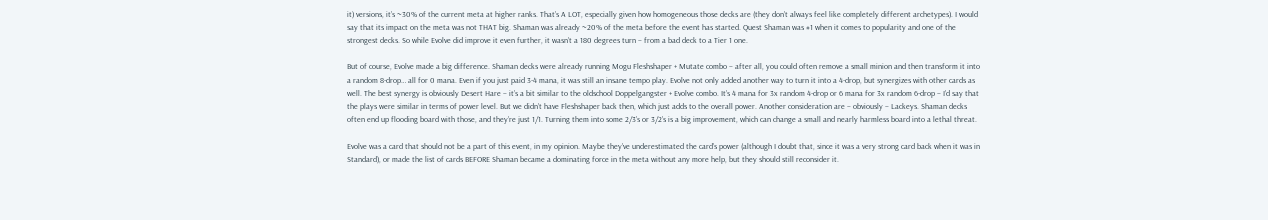it) versions, it’s ~30% of the current meta at higher ranks. That’s A LOT, especially given how homogeneous those decks are (they don’t always feel like completely different archetypes). I would say that its impact on the meta was not THAT big. Shaman was already ~20% of the meta before the event has started. Quest Shaman was #1 when it comes to popularity and one of the strongest decks. So while Evolve did improve it even further, it wasn’t a 180 degrees turn – from a bad deck to a Tier 1 one.

But of course, Evolve made a big difference. Shaman decks were already running Mogu Fleshshaper + Mutate combo – after all, you could often remove a small minion and then transform it into a random 8-drop… all for 0 mana. Even if you just paid 3-4 mana, it was still an insane tempo play. Evolve not only added another way to turn it into a 4-drop, but synergizes with other cards as well. The best synergy is obviously Desert Hare – it’s a bit similar to the oldschool Doppelgangster + Evolve combo. It’s 4 mana for 3x random 4-drop or 6 mana for 3x random 6-drop – I’d say that the plays were similar in terms of power level. But we didn’t have Fleshshaper back then, which just adds to the overall power. Another consideration are – obviously – Lackeys. Shaman decks often end up flooding board with those, and they’re just 1/1. Turning them into some 2/3’s or 3/2’s is a big improvement, which can change a small and nearly harmless board into a lethal threat.

Evolve was a card that should not be a part of this event, in my opinion. Maybe they’ve underestimated the card’s power (although I doubt that, since it was a very strong card back when it was in Standard), or made the list of cards BEFORE Shaman became a dominating force in the meta without any more help, but they should still reconsider it.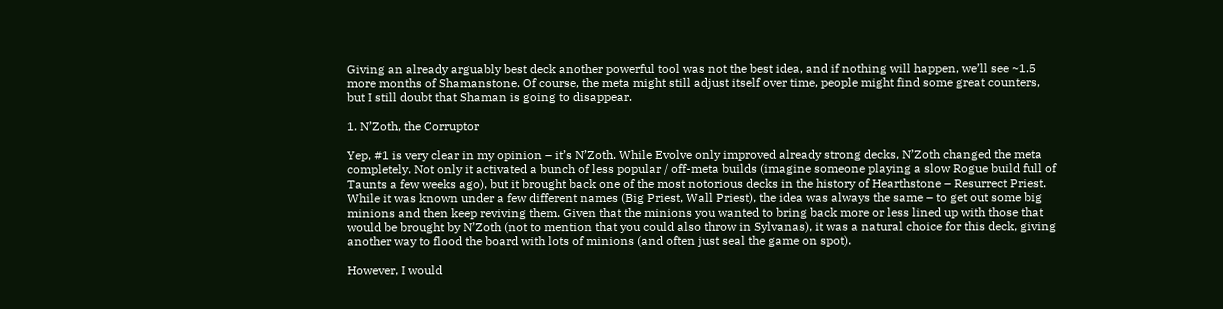Giving an already arguably best deck another powerful tool was not the best idea, and if nothing will happen, we’ll see ~1.5 more months of Shamanstone. Of course, the meta might still adjust itself over time, people might find some great counters, but I still doubt that Shaman is going to disappear.

1. N’Zoth, the Corruptor

Yep, #1 is very clear in my opinion – it’s N’Zoth. While Evolve only improved already strong decks, N’Zoth changed the meta completely. Not only it activated a bunch of less popular / off-meta builds (imagine someone playing a slow Rogue build full of Taunts a few weeks ago), but it brought back one of the most notorious decks in the history of Hearthstone – Resurrect Priest. While it was known under a few different names (Big Priest, Wall Priest), the idea was always the same – to get out some big minions and then keep reviving them. Given that the minions you wanted to bring back more or less lined up with those that would be brought by N’Zoth (not to mention that you could also throw in Sylvanas), it was a natural choice for this deck, giving another way to flood the board with lots of minions (and often just seal the game on spot).

However, I would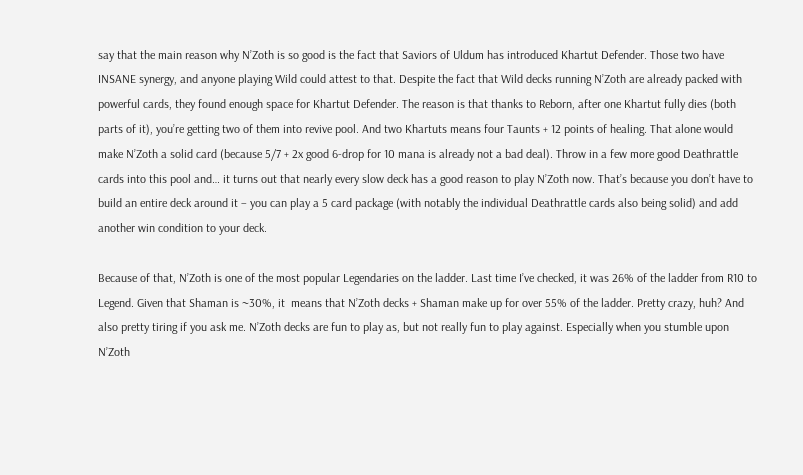say that the main reason why N’Zoth is so good is the fact that Saviors of Uldum has introduced Khartut Defender. Those two have INSANE synergy, and anyone playing Wild could attest to that. Despite the fact that Wild decks running N’Zoth are already packed with powerful cards, they found enough space for Khartut Defender. The reason is that thanks to Reborn, after one Khartut fully dies (both parts of it), you’re getting two of them into revive pool. And two Khartuts means four Taunts + 12 points of healing. That alone would make N’Zoth a solid card (because 5/7 + 2x good 6-drop for 10 mana is already not a bad deal). Throw in a few more good Deathrattle cards into this pool and… it turns out that nearly every slow deck has a good reason to play N’Zoth now. That’s because you don’t have to build an entire deck around it – you can play a 5 card package (with notably the individual Deathrattle cards also being solid) and add another win condition to your deck.

Because of that, N’Zoth is one of the most popular Legendaries on the ladder. Last time I’ve checked, it was 26% of the ladder from R10 to Legend. Given that Shaman is ~30%, it  means that N’Zoth decks + Shaman make up for over 55% of the ladder. Pretty crazy, huh? And also pretty tiring if you ask me. N’Zoth decks are fun to play as, but not really fun to play against. Especially when you stumble upon N’Zoth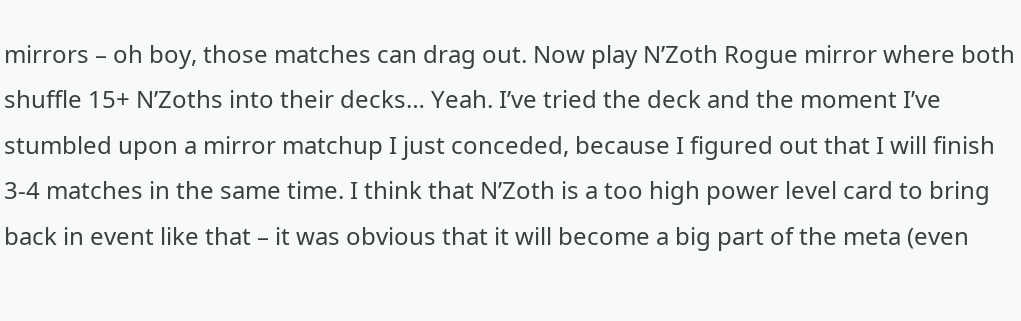mirrors – oh boy, those matches can drag out. Now play N’Zoth Rogue mirror where both shuffle 15+ N’Zoths into their decks… Yeah. I’ve tried the deck and the moment I’ve stumbled upon a mirror matchup I just conceded, because I figured out that I will finish 3-4 matches in the same time. I think that N’Zoth is a too high power level card to bring back in event like that – it was obvious that it will become a big part of the meta (even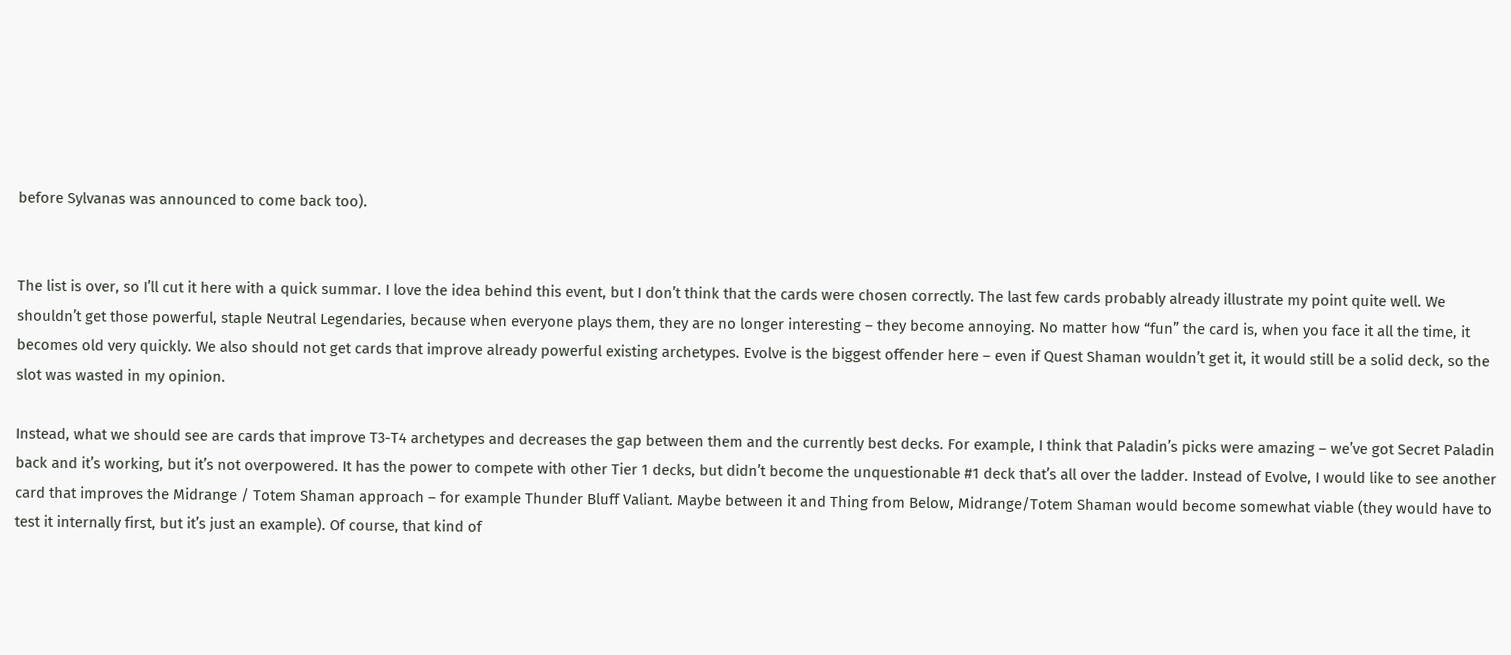before Sylvanas was announced to come back too).


The list is over, so I’ll cut it here with a quick summar. I love the idea behind this event, but I don’t think that the cards were chosen correctly. The last few cards probably already illustrate my point quite well. We shouldn’t get those powerful, staple Neutral Legendaries, because when everyone plays them, they are no longer interesting – they become annoying. No matter how “fun” the card is, when you face it all the time, it becomes old very quickly. We also should not get cards that improve already powerful existing archetypes. Evolve is the biggest offender here – even if Quest Shaman wouldn’t get it, it would still be a solid deck, so the slot was wasted in my opinion.

Instead, what we should see are cards that improve T3-T4 archetypes and decreases the gap between them and the currently best decks. For example, I think that Paladin’s picks were amazing – we’ve got Secret Paladin back and it’s working, but it’s not overpowered. It has the power to compete with other Tier 1 decks, but didn’t become the unquestionable #1 deck that’s all over the ladder. Instead of Evolve, I would like to see another card that improves the Midrange / Totem Shaman approach – for example Thunder Bluff Valiant. Maybe between it and Thing from Below, Midrange/Totem Shaman would become somewhat viable (they would have to test it internally first, but it’s just an example). Of course, that kind of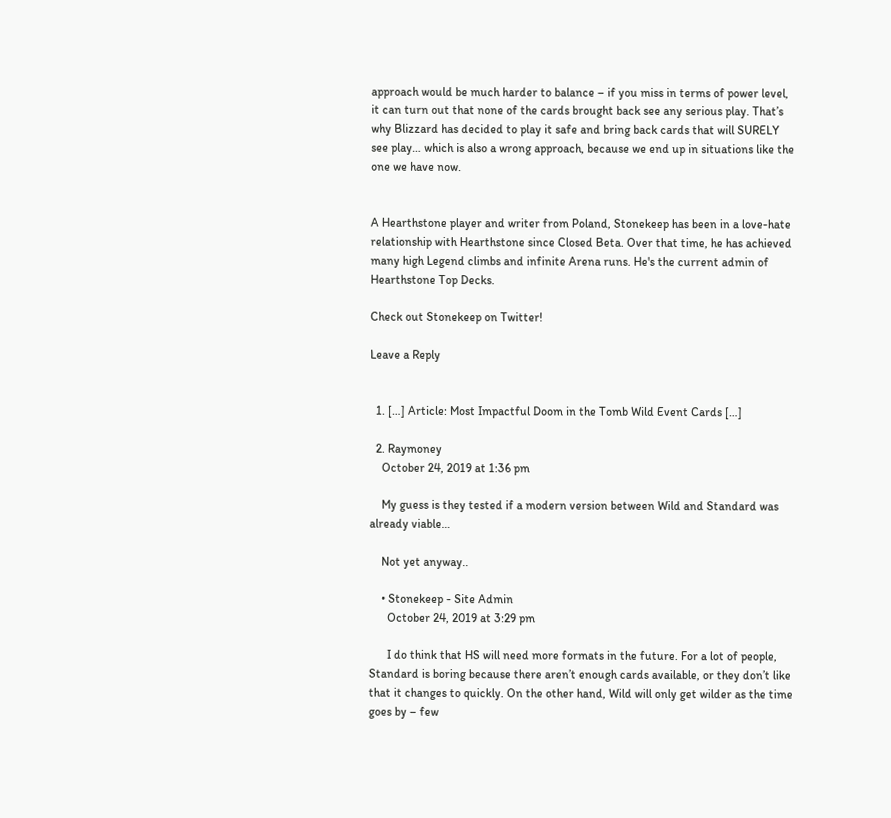approach would be much harder to balance – if you miss in terms of power level, it can turn out that none of the cards brought back see any serious play. That’s why Blizzard has decided to play it safe and bring back cards that will SURELY see play… which is also a wrong approach, because we end up in situations like the one we have now.


A Hearthstone player and writer from Poland, Stonekeep has been in a love-hate relationship with Hearthstone since Closed Beta. Over that time, he has achieved many high Legend climbs and infinite Arena runs. He's the current admin of Hearthstone Top Decks.

Check out Stonekeep on Twitter!

Leave a Reply


  1. […] Article: Most Impactful Doom in the Tomb Wild Event Cards […]

  2. Raymoney
    October 24, 2019 at 1:36 pm

    My guess is they tested if a modern version between Wild and Standard was already viable…

    Not yet anyway..

    • Stonekeep - Site Admin
      October 24, 2019 at 3:29 pm

      I do think that HS will need more formats in the future. For a lot of people, Standard is boring because there aren’t enough cards available, or they don’t like that it changes to quickly. On the other hand, Wild will only get wilder as the time goes by – few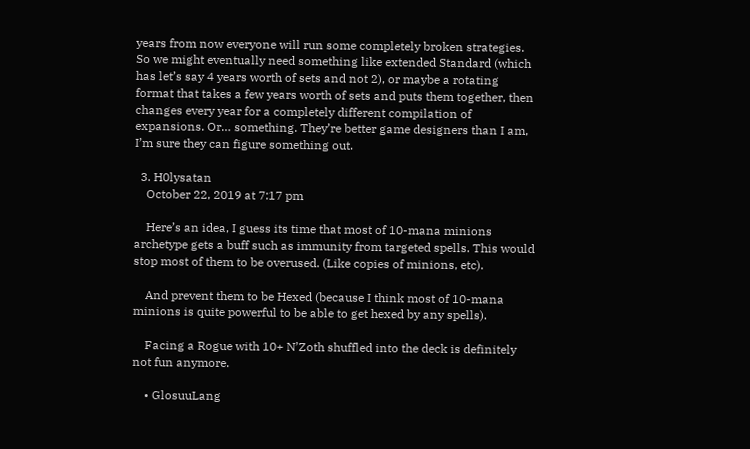years from now everyone will run some completely broken strategies. So we might eventually need something like extended Standard (which has let’s say 4 years worth of sets and not 2), or maybe a rotating format that takes a few years worth of sets and puts them together, then changes every year for a completely different compilation of expansions. Or… something. They’re better game designers than I am, I’m sure they can figure something out.

  3. H0lysatan
    October 22, 2019 at 7:17 pm

    Here’s an idea, I guess its time that most of 10-mana minions archetype gets a buff such as immunity from targeted spells. This would stop most of them to be overused. (Like copies of minions, etc).

    And prevent them to be Hexed (because I think most of 10-mana minions is quite powerful to be able to get hexed by any spells).

    Facing a Rogue with 10+ N’Zoth shuffled into the deck is definitely not fun anymore.

    • GlosuuLang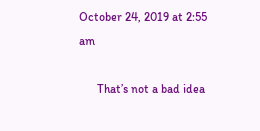October 24, 2019 at 2:55 am

      That’s not a bad idea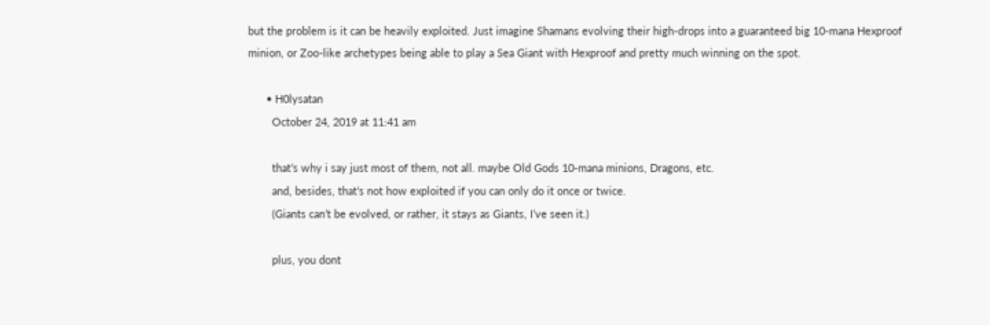but the problem is it can be heavily exploited. Just imagine Shamans evolving their high-drops into a guaranteed big 10-mana Hexproof minion, or Zoo-like archetypes being able to play a Sea Giant with Hexproof and pretty much winning on the spot.

      • H0lysatan
        October 24, 2019 at 11:41 am

        that’s why i say just most of them, not all. maybe Old Gods 10-mana minions, Dragons, etc.
        and, besides, that’s not how exploited if you can only do it once or twice.
        (Giants can’t be evolved, or rather, it stays as Giants, I’ve seen it.)

        plus, you dont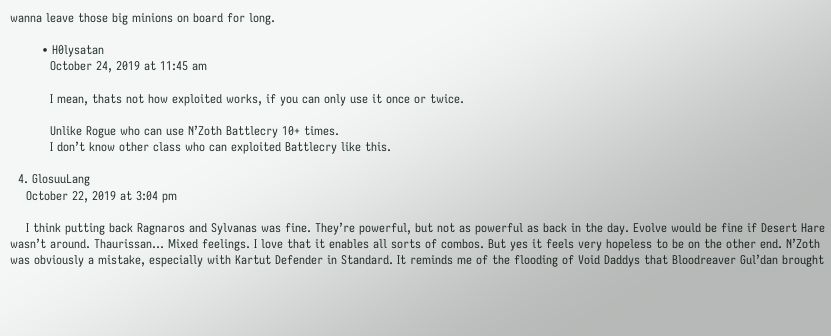wanna leave those big minions on board for long.

        • H0lysatan
          October 24, 2019 at 11:45 am

          I mean, thats not how exploited works, if you can only use it once or twice.

          Unlike Rogue who can use N’Zoth Battlecry 10+ times.
          I don’t know other class who can exploited Battlecry like this.

  4. GlosuuLang
    October 22, 2019 at 3:04 pm

    I think putting back Ragnaros and Sylvanas was fine. They’re powerful, but not as powerful as back in the day. Evolve would be fine if Desert Hare wasn’t around. Thaurissan… Mixed feelings. I love that it enables all sorts of combos. But yes it feels very hopeless to be on the other end. N’Zoth was obviously a mistake, especially with Kartut Defender in Standard. It reminds me of the flooding of Void Daddys that Bloodreaver Gul’dan brought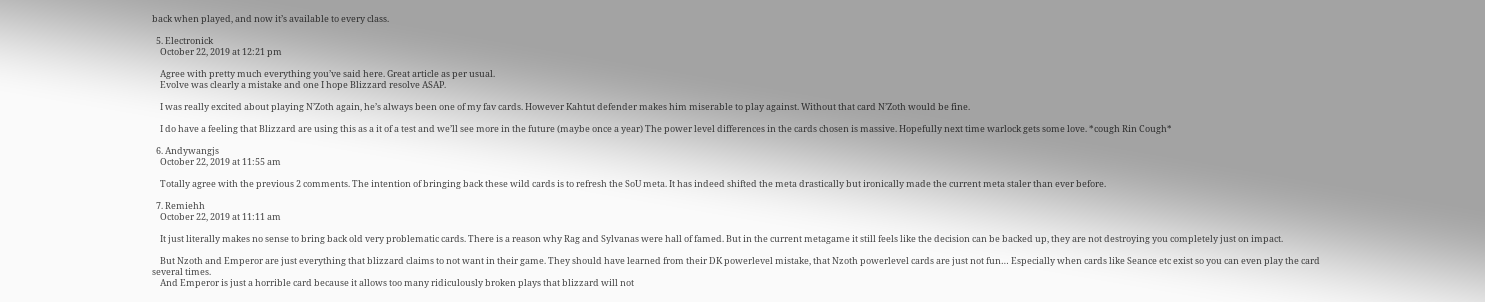back when played, and now it’s available to every class.

  5. Electronick
    October 22, 2019 at 12:21 pm

    Agree with pretty much everything you’ve said here. Great article as per usual.
    Evolve was clearly a mistake and one I hope Blizzard resolve ASAP.

    I was really excited about playing N’Zoth again, he’s always been one of my fav cards. However Kahtut defender makes him miserable to play against. Without that card N’Zoth would be fine.

    I do have a feeling that Blizzard are using this as a it of a test and we’ll see more in the future (maybe once a year) The power level differences in the cards chosen is massive. Hopefully next time warlock gets some love. *cough Rin Cough*

  6. Andywangjs
    October 22, 2019 at 11:55 am

    Totally agree with the previous 2 comments. The intention of bringing back these wild cards is to refresh the SoU meta. It has indeed shifted the meta drastically but ironically made the current meta staler than ever before.

  7. Remiehh
    October 22, 2019 at 11:11 am

    It just literally makes no sense to bring back old very problematic cards. There is a reason why Rag and Sylvanas were hall of famed. But in the current metagame it still feels like the decision can be backed up, they are not destroying you completely just on impact.

    But Nzoth and Emperor are just everything that blizzard claims to not want in their game. They should have learned from their DK powerlevel mistake, that Nzoth powerlevel cards are just not fun… Especially when cards like Seance etc exist so you can even play the card several times.
    And Emperor is just a horrible card because it allows too many ridiculously broken plays that blizzard will not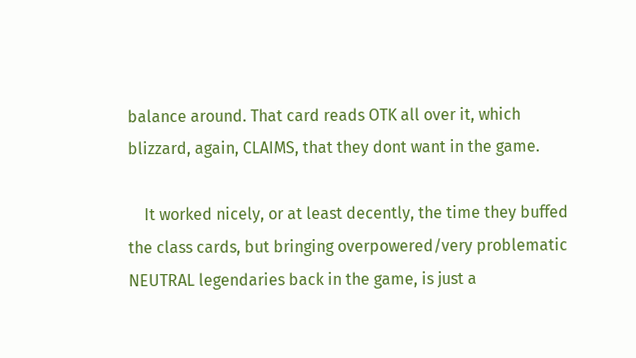balance around. That card reads OTK all over it, which blizzard, again, CLAIMS, that they dont want in the game.

    It worked nicely, or at least decently, the time they buffed the class cards, but bringing overpowered/very problematic NEUTRAL legendaries back in the game, is just a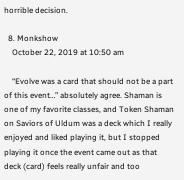horrible decision.

  8. Monkshow
    October 22, 2019 at 10:50 am

    “Evolve was a card that should not be a part of this event…” absolutely agree. Shaman is one of my favorite classes, and Token Shaman on Saviors of Uldum was a deck which I really enjoyed and liked playing it, but I stopped playing it once the event came out as that deck (card) feels really unfair and too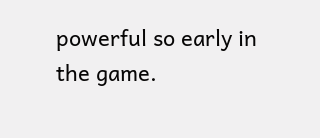powerful so early in the game.